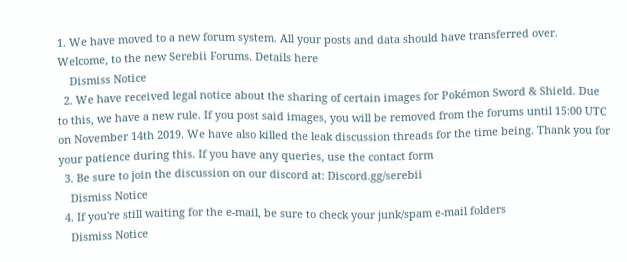1. We have moved to a new forum system. All your posts and data should have transferred over. Welcome, to the new Serebii Forums. Details here
    Dismiss Notice
  2. We have received legal notice about the sharing of certain images for Pokémon Sword & Shield. Due to this, we have a new rule. If you post said images, you will be removed from the forums until 15:00 UTC on November 14th 2019. We have also killed the leak discussion threads for the time being. Thank you for your patience during this. If you have any queries, use the contact form
  3. Be sure to join the discussion on our discord at: Discord.gg/serebii
    Dismiss Notice
  4. If you're still waiting for the e-mail, be sure to check your junk/spam e-mail folders
    Dismiss Notice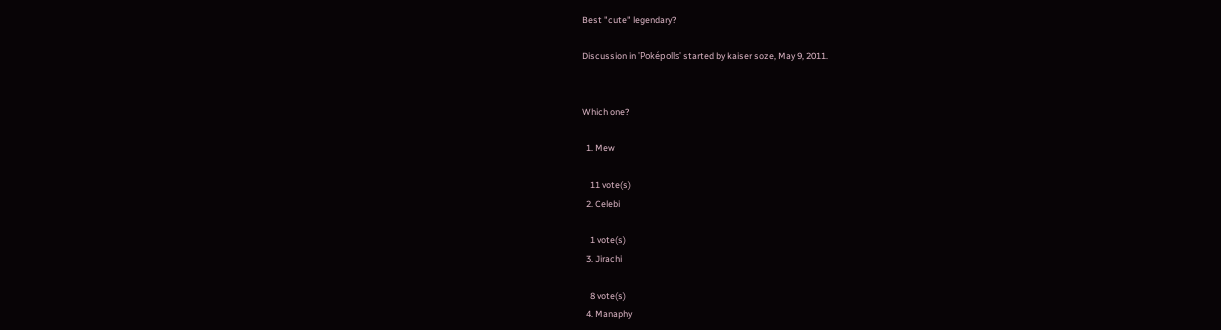Best "cute" legendary?

Discussion in 'Poképolls' started by kaiser soze, May 9, 2011.


Which one?

  1. Mew

    11 vote(s)
  2. Celebi

    1 vote(s)
  3. Jirachi

    8 vote(s)
  4. Manaphy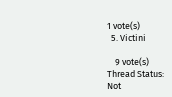1 vote(s)
  5. Victini

    9 vote(s)
Thread Status:
Not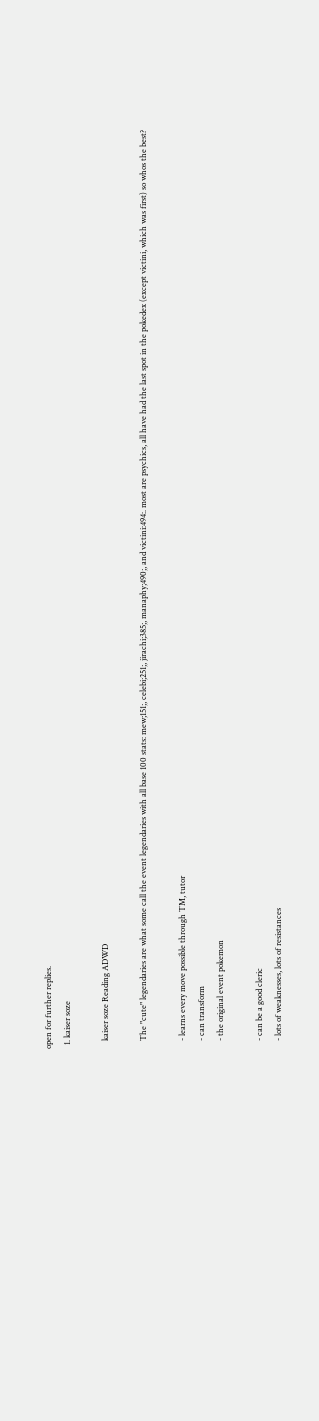open for further replies.
  1. kaiser soze

    kaiser soze Reading ADWD

    The "cute" legendaries are what some call the event legendaries with all base 100 stats: mew;151;, celebi;251;, jirachi;385;, manaphy;490;, and victini:494:. most are psychics, all have had the last spot in the pokedex (except victini, which was first) so whos the best?

    - learns every move possible through TM, tutor
    - can transform
    - the original event pokemon

    - can be a good cleric
    - lots of weaknesses, lots of resistances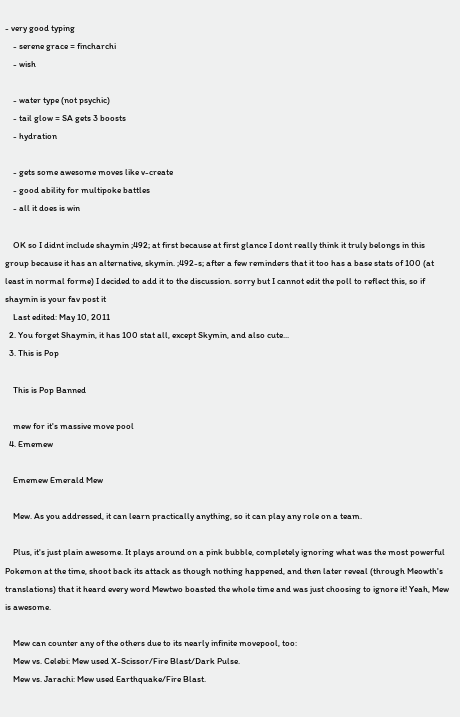- very good typing
    - serene grace = fincharchi
    - wish

    - water type (not psychic)
    - tail glow = SA gets 3 boosts
    - hydration

    - gets some awesome moves like v-create
    - good ability for multipoke battles
    - all it does is win

    OK so I didnt include shaymin ;492; at first because at first glance I dont really think it truly belongs in this group because it has an alternative, skymin. ;492-s; after a few reminders that it too has a base stats of 100 (at least in normal forme) I decided to add it to the discussion. sorry but I cannot edit the poll to reflect this, so if shaymin is your fav post it
    Last edited: May 10, 2011
  2. You forget Shaymin, it has 100 stat all, except Skymin, and also cute...
  3. This is Pop

    This is Pop Banned

    mew for it's massive move pool
  4. Ememew

    Ememew Emerald Mew

    Mew. As you addressed, it can learn practically anything, so it can play any role on a team.

    Plus, it's just plain awesome. It plays around on a pink bubble, completely ignoring what was the most powerful Pokemon at the time, shoot back its attack as though nothing happened, and then later reveal (through Meowth's translations) that it heard every word Mewtwo boasted the whole time and was just choosing to ignore it! Yeah, Mew is awesome.

    Mew can counter any of the others due to its nearly infinite movepool, too:
    Mew vs. Celebi: Mew used X-Scissor/Fire Blast/Dark Pulse.
    Mew vs. Jarachi: Mew used Earthquake/Fire Blast.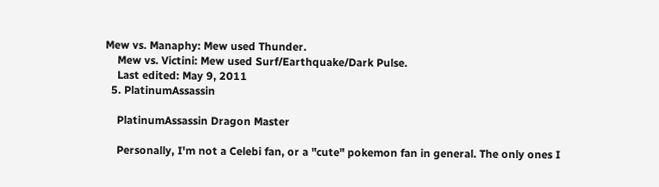Mew vs. Manaphy: Mew used Thunder.
    Mew vs. Victini: Mew used Surf/Earthquake/Dark Pulse.
    Last edited: May 9, 2011
  5. PlatinumAssassin

    PlatinumAssassin Dragon Master

    Personally, I'm not a Celebi fan, or a "cute" pokemon fan in general. The only ones I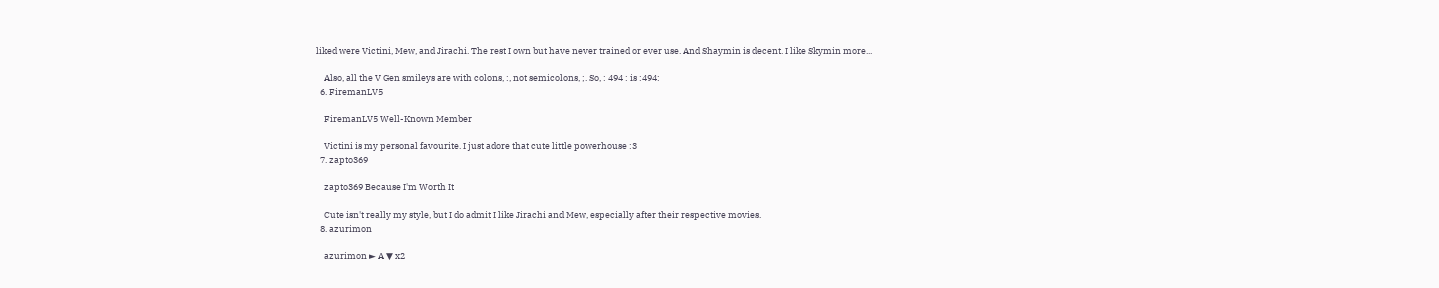liked were Victini, Mew, and Jirachi. The rest I own but have never trained or ever use. And Shaymin is decent. I like Skymin more...

    Also, all the V Gen smileys are with colons, :, not semicolons, ;. So, : 494 : is :494:
  6. FiremanLV5

    FiremanLV5 Well-Known Member

    Victini is my personal favourite. I just adore that cute little powerhouse :3
  7. zapto369

    zapto369 Because I'm Worth It

    Cute isn't really my style, but I do admit I like Jirachi and Mew, especially after their respective movies.
  8. azurimon

    azurimon ► A ▼ x2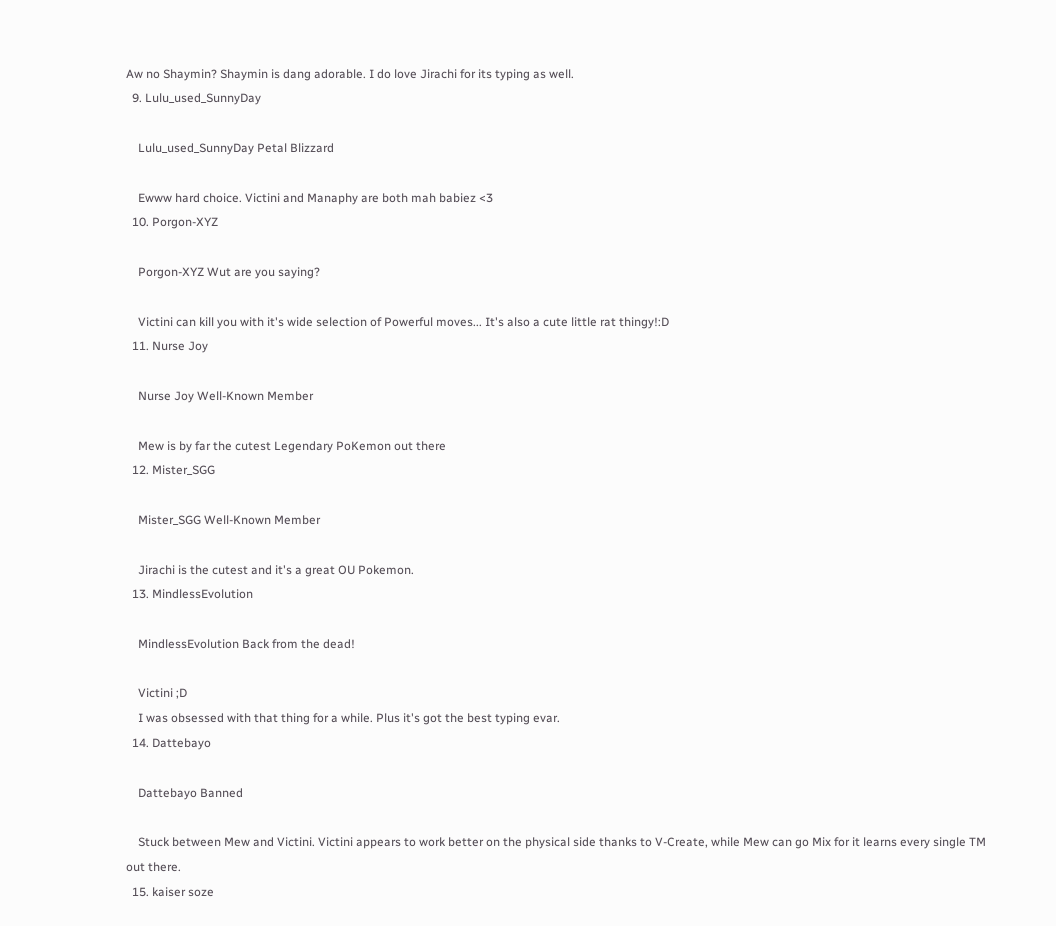Aw no Shaymin? Shaymin is dang adorable. I do love Jirachi for its typing as well.
  9. Lulu_used_SunnyDay

    Lulu_used_SunnyDay Petal Blizzard

    Ewww hard choice. Victini and Manaphy are both mah babiez <3
  10. Porgon-XYZ

    Porgon-XYZ Wut are you saying?

    Victini can kill you with it's wide selection of Powerful moves... It's also a cute little rat thingy!:D
  11. Nurse Joy

    Nurse Joy Well-Known Member

    Mew is by far the cutest Legendary PoKemon out there
  12. Mister_SGG

    Mister_SGG Well-Known Member

    Jirachi is the cutest and it's a great OU Pokemon.
  13. MindlessEvolution

    MindlessEvolution Back from the dead!

    Victini ;D
    I was obsessed with that thing for a while. Plus it's got the best typing evar.
  14. Dattebayo

    Dattebayo Banned

    Stuck between Mew and Victini. Victini appears to work better on the physical side thanks to V-Create, while Mew can go Mix for it learns every single TM out there.
  15. kaiser soze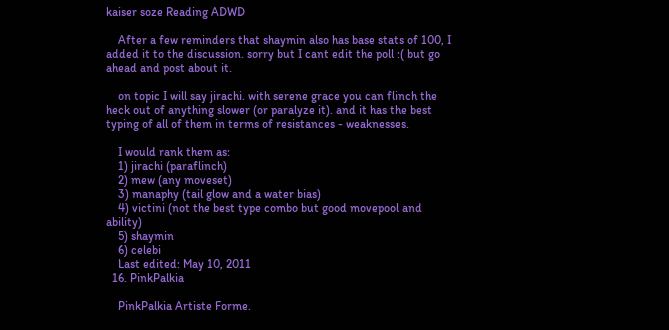kaiser soze Reading ADWD

    After a few reminders that shaymin also has base stats of 100, I added it to the discussion. sorry but I cant edit the poll :( but go ahead and post about it.

    on topic I will say jirachi. with serene grace you can flinch the heck out of anything slower (or paralyze it). and it has the best typing of all of them in terms of resistances - weaknesses.

    I would rank them as:
    1) jirachi (paraflinch)
    2) mew (any moveset)
    3) manaphy (tail glow and a water bias)
    4) victini (not the best type combo but good movepool and ability)
    5) shaymin
    6) celebi
    Last edited: May 10, 2011
  16. PinkPalkia

    PinkPalkia Artiste Forme.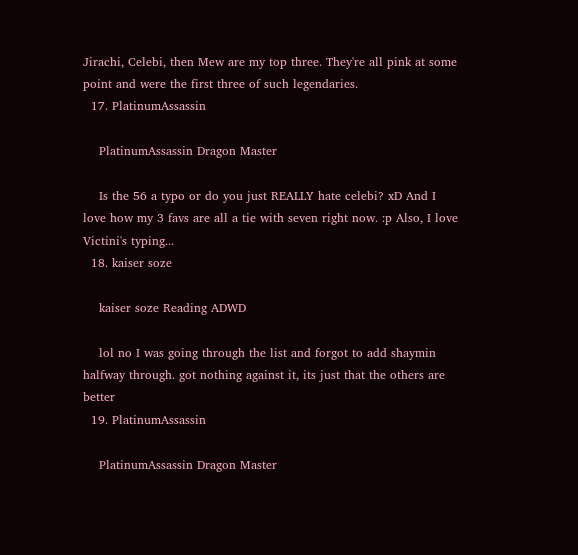Jirachi, Celebi, then Mew are my top three. They're all pink at some point and were the first three of such legendaries.
  17. PlatinumAssassin

    PlatinumAssassin Dragon Master

    Is the 56 a typo or do you just REALLY hate celebi? xD And I love how my 3 favs are all a tie with seven right now. :p Also, I love Victini's typing...
  18. kaiser soze

    kaiser soze Reading ADWD

    lol no I was going through the list and forgot to add shaymin halfway through. got nothing against it, its just that the others are better
  19. PlatinumAssassin

    PlatinumAssassin Dragon Master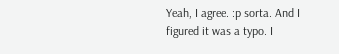Yeah, I agree. :p sorta. And I figured it was a typo. I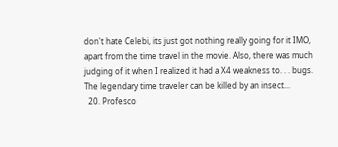don't hate Celebi, its just got nothing really going for it IMO, apart from the time travel in the movie. Also, there was much judging of it when I realized it had a X4 weakness to. . . bugs. The legendary time traveler can be killed by an insect...
  20. Profesco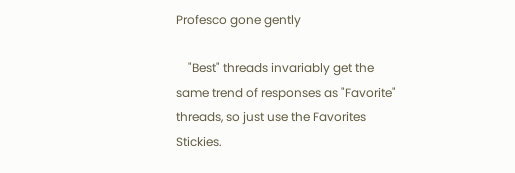Profesco gone gently

    "Best" threads invariably get the same trend of responses as "Favorite" threads, so just use the Favorites Stickies.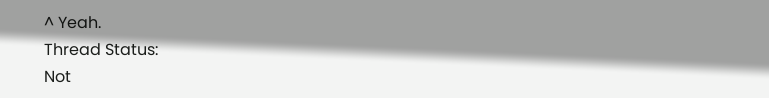^ Yeah.
Thread Status:
Not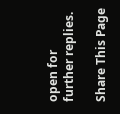open for further replies.

Share This Page